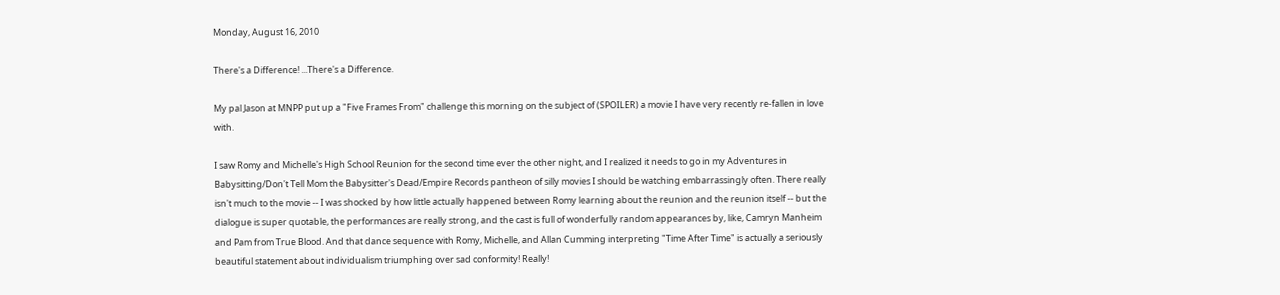Monday, August 16, 2010

There's a Difference! ...There's a Difference.

My pal Jason at MNPP put up a "Five Frames From" challenge this morning on the subject of (SPOILER) a movie I have very recently re-fallen in love with.

I saw Romy and Michelle's High School Reunion for the second time ever the other night, and I realized it needs to go in my Adventures in Babysitting/Don't Tell Mom the Babysitter's Dead/Empire Records pantheon of silly movies I should be watching embarrassingly often. There really isn't much to the movie -- I was shocked by how little actually happened between Romy learning about the reunion and the reunion itself -- but the dialogue is super quotable, the performances are really strong, and the cast is full of wonderfully random appearances by, like, Camryn Manheim and Pam from True Blood. And that dance sequence with Romy, Michelle, and Allan Cumming interpreting "Time After Time" is actually a seriously beautiful statement about individualism triumphing over sad conformity! Really!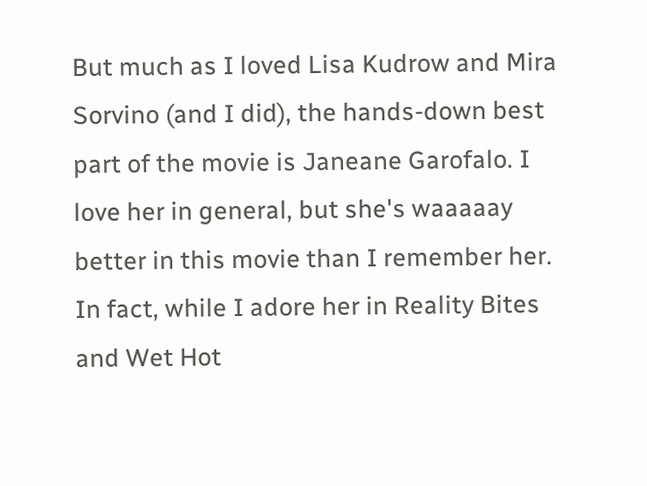But much as I loved Lisa Kudrow and Mira Sorvino (and I did), the hands-down best part of the movie is Janeane Garofalo. I love her in general, but she's waaaaay better in this movie than I remember her. In fact, while I adore her in Reality Bites and Wet Hot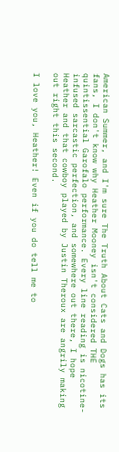American Summer, and I'm sure The Truth About Cats and Dogs has its fans, I don't know why Heather Mooney isn't considered THE quintissential Garofalo performance. Every line reading is nicotine-infused sarcastic perfection, and somewhere out there, I hope Heather and that cowboy played by Justin Theroux are angrily making out right this second.

I love you, Heather! Even if you do tell me to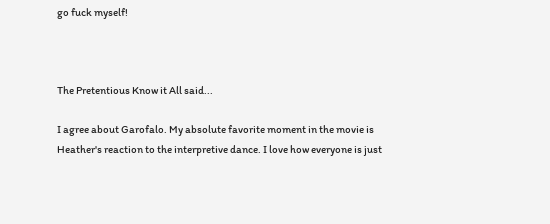go fuck myself!



The Pretentious Know it All said...

I agree about Garofalo. My absolute favorite moment in the movie is Heather's reaction to the interpretive dance. I love how everyone is just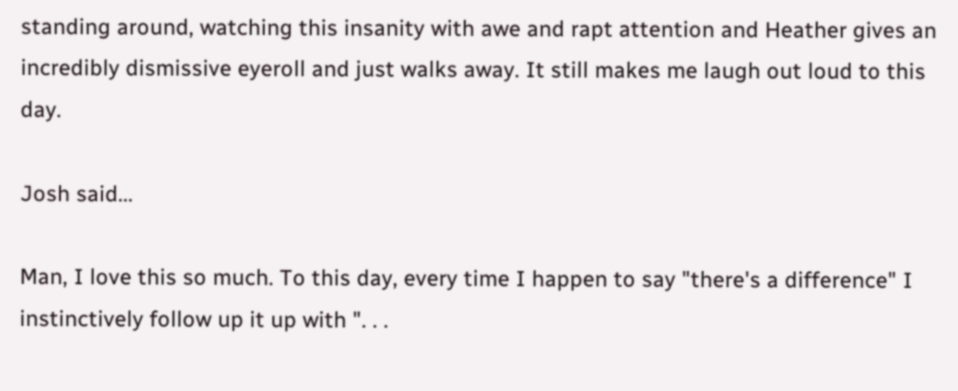standing around, watching this insanity with awe and rapt attention and Heather gives an incredibly dismissive eyeroll and just walks away. It still makes me laugh out loud to this day.

Josh said...

Man, I love this so much. To this day, every time I happen to say "there's a difference" I instinctively follow up it up with ". . .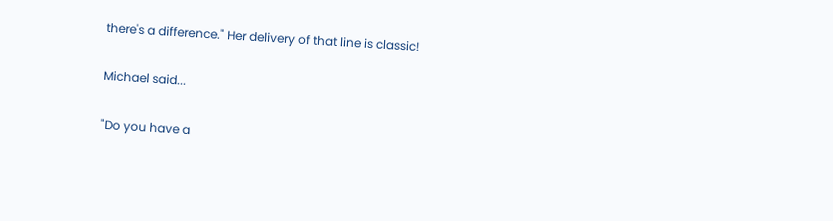there's a difference." Her delivery of that line is classic!

Michael said...

"Do you have a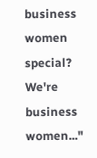business women special? We're business women..."